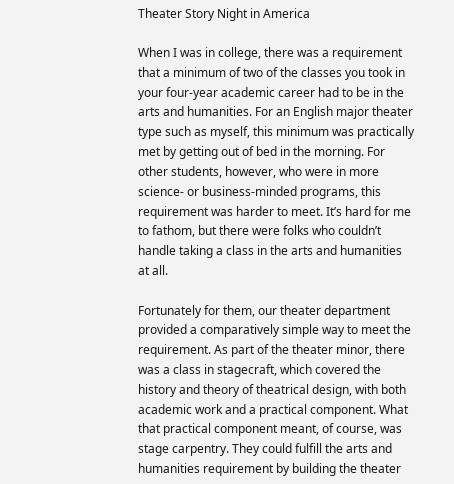Theater Story Night in America

When I was in college, there was a requirement that a minimum of two of the classes you took in your four-year academic career had to be in the arts and humanities. For an English major theater type such as myself, this minimum was practically met by getting out of bed in the morning. For other students, however, who were in more science- or business-minded programs, this requirement was harder to meet. It’s hard for me to fathom, but there were folks who couldn’t handle taking a class in the arts and humanities at all.

Fortunately for them, our theater department provided a comparatively simple way to meet the requirement. As part of the theater minor, there was a class in stagecraft, which covered the history and theory of theatrical design, with both academic work and a practical component. What that practical component meant, of course, was stage carpentry. They could fulfill the arts and humanities requirement by building the theater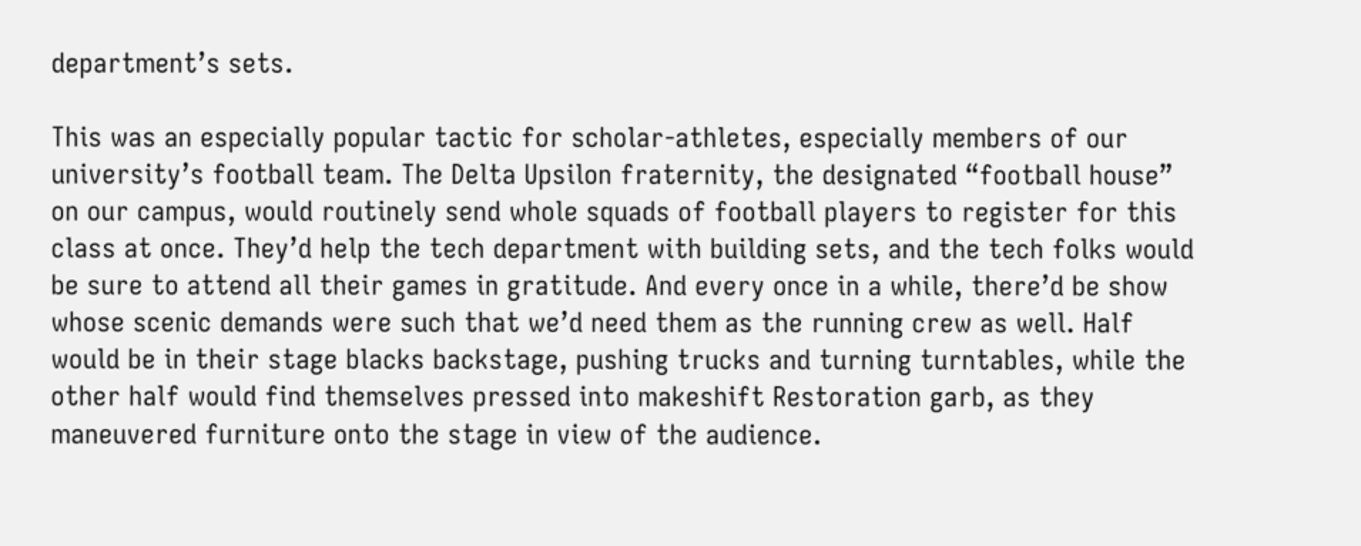department’s sets.

This was an especially popular tactic for scholar-athletes, especially members of our university’s football team. The Delta Upsilon fraternity, the designated “football house” on our campus, would routinely send whole squads of football players to register for this class at once. They’d help the tech department with building sets, and the tech folks would be sure to attend all their games in gratitude. And every once in a while, there’d be show whose scenic demands were such that we’d need them as the running crew as well. Half would be in their stage blacks backstage, pushing trucks and turning turntables, while the other half would find themselves pressed into makeshift Restoration garb, as they maneuvered furniture onto the stage in view of the audience.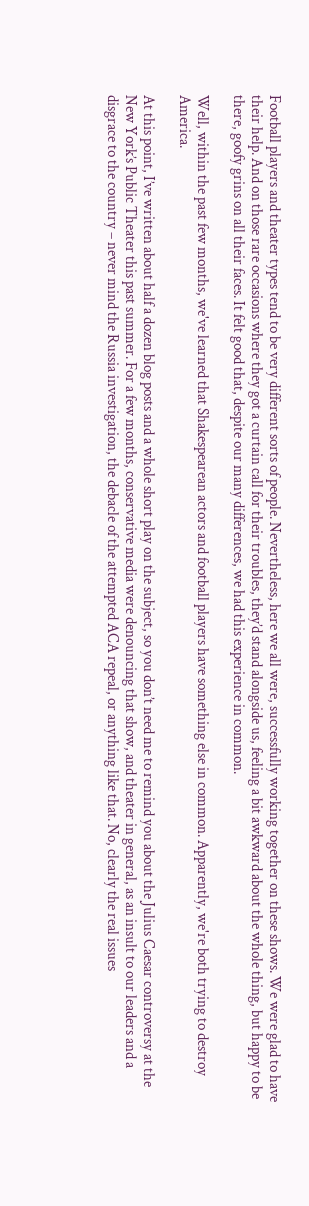Football players and theater types tend to be very different sorts of people. Nevertheless, here we all were, successfully working together on these shows. We were glad to have their help. And on those rare occasions where they got a curtain call for their troubles, they’d stand alongside us, feeling a bit awkward about the whole thing, but happy to be there, goofy grins on all their faces. It felt good that, despite our many differences, we had this experience in common.

Well, within the past few months, we've learned that Shakespearean actors and football players have something else in common. Apparently, we're both trying to destroy America.

At this point, I’ve written about half a dozen blog posts and a whole short play on the subject, so you don’t need me to remind you about the Julius Caesar controversy at the New York’s Public Theater this past summer. For a few months, conservative media were denouncing that show, and theater in general, as an insult to our leaders and a disgrace to the country – never mind the Russia investigation, the debacle of the attempted ACA repeal, or anything like that. No, clearly the real issues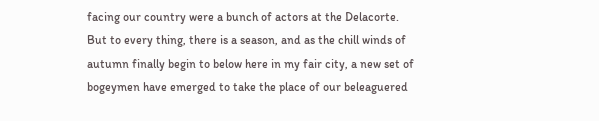facing our country were a bunch of actors at the Delacorte. But to every thing, there is a season, and as the chill winds of autumn finally begin to below here in my fair city, a new set of bogeymen have emerged to take the place of our beleaguered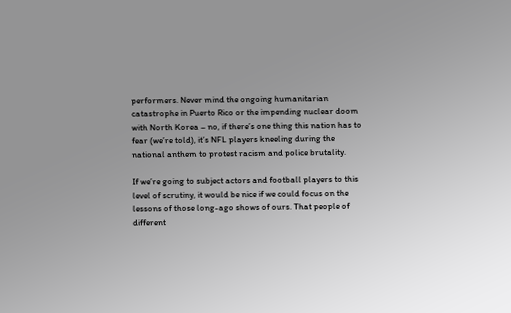performers. Never mind the ongoing humanitarian catastrophe in Puerto Rico or the impending nuclear doom with North Korea – no, if there’s one thing this nation has to fear (we’re told), it’s NFL players kneeling during the national anthem to protest racism and police brutality.

If we’re going to subject actors and football players to this level of scrutiny, it would be nice if we could focus on the lessons of those long-ago shows of ours. That people of different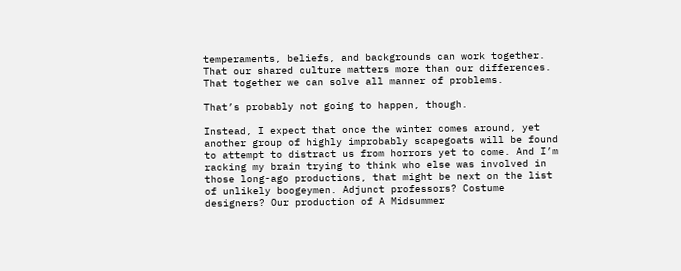temperaments, beliefs, and backgrounds can work together. That our shared culture matters more than our differences. That together we can solve all manner of problems.

That’s probably not going to happen, though.

Instead, I expect that once the winter comes around, yet another group of highly improbably scapegoats will be found to attempt to distract us from horrors yet to come. And I’m racking my brain trying to think who else was involved in those long-ago productions, that might be next on the list of unlikely boogeymen. Adjunct professors? Costume designers? Our production of A Midsummer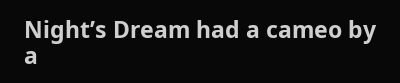Night’s Dream had a cameo by a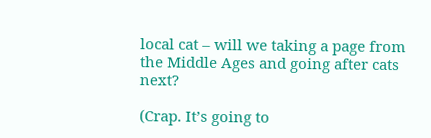local cat – will we taking a page from the Middle Ages and going after cats next?

(Crap. It’s going to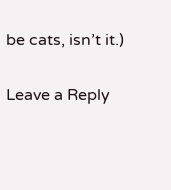be cats, isn’t it.)

Leave a Reply